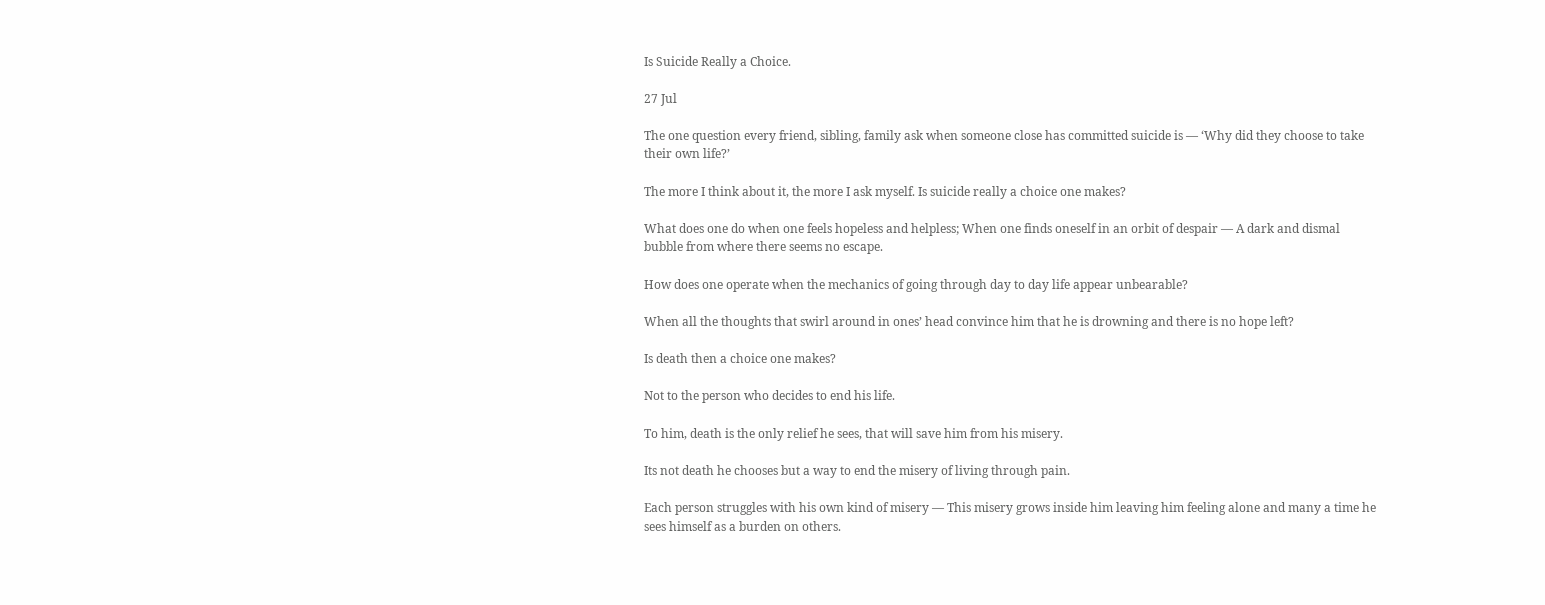Is Suicide Really a Choice.

27 Jul

The one question every friend, sibling, family ask when someone close has committed suicide is — ‘Why did they choose to take their own life?’

The more I think about it, the more I ask myself. Is suicide really a choice one makes?

What does one do when one feels hopeless and helpless; When one finds oneself in an orbit of despair — A dark and dismal bubble from where there seems no escape.

How does one operate when the mechanics of going through day to day life appear unbearable?

When all the thoughts that swirl around in ones’ head convince him that he is drowning and there is no hope left?

Is death then a choice one makes?

Not to the person who decides to end his life.

To him, death is the only relief he sees, that will save him from his misery.

Its not death he chooses but a way to end the misery of living through pain.

Each person struggles with his own kind of misery — This misery grows inside him leaving him feeling alone and many a time he sees himself as a burden on others.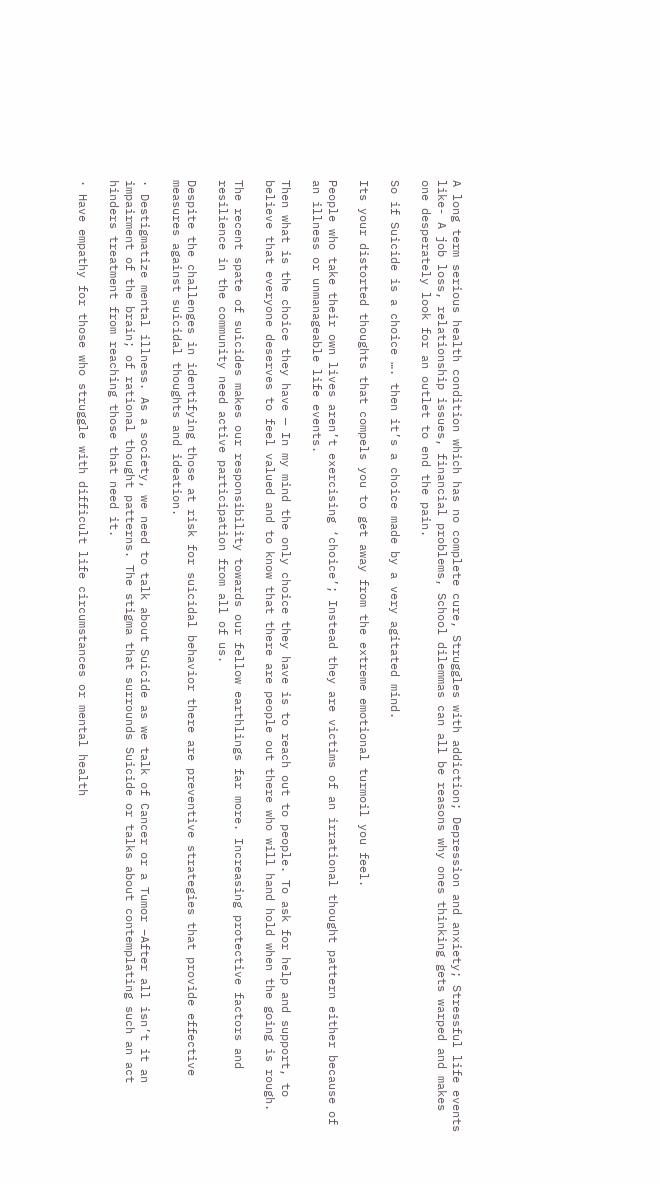A long term serious health condition which has no complete cure, Struggles with addiction; Depression and anxiety; Stressful life events like- A job loss, relationship issues, financial problems, School dilemmas can all be reasons why ones thinking gets warped and makes one desperately look for an outlet to end the pain.

So if Suicide is a choice …. then it’s a choice made by a very agitated mind.

Its your distorted thoughts that compels you to get away from the extreme emotional turmoil you feel.

People who take their own lives aren’t exercising ‘choice’; Instead they are victims of an irrational thought pattern either because of an illness or unmanageable life events.

Then what is the choice they have — In my mind the only choice they have is to reach out to people. To ask for help and support, to believe that everyone deserves to feel valued and to know that there are people out there who will hand hold when the going is rough.

The recent spate of suicides makes our responsibility towards our fellow earthlings far more. Increasing protective factors and resilience in the community need active participation from all of us.

Despite the challenges in identifying those at risk for suicidal behavior there are preventive strategies that provide effective measures against suicidal thoughts and ideation.

· Destigmatize mental illness. As a society, we need to talk about Suicide as we talk of Cancer or a Tumor –After all isn’t it an impairment of the brain; of rational thought patterns. The stigma that surrounds Suicide or talks about contemplating such an act hinders treatment from reaching those that need it.

· Have empathy for those who struggle with difficult life circumstances or mental health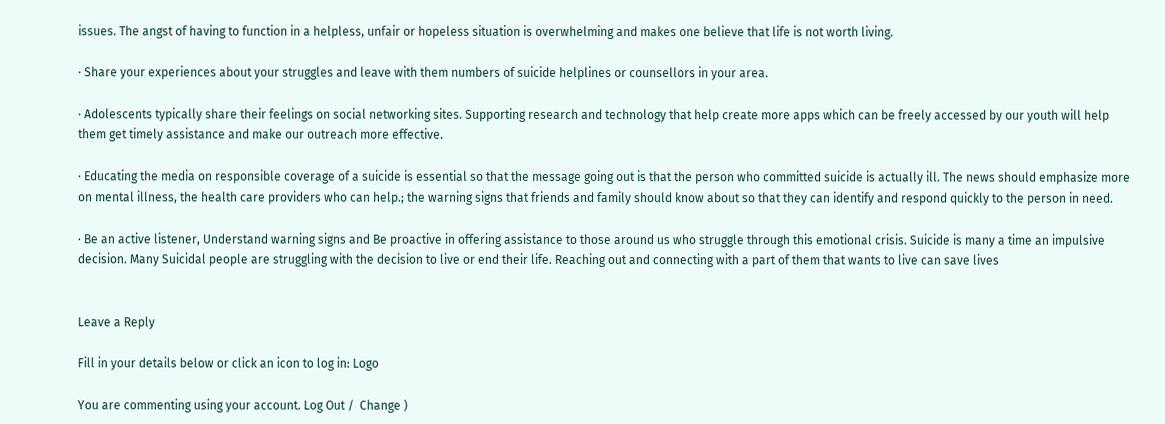issues. The angst of having to function in a helpless, unfair or hopeless situation is overwhelming and makes one believe that life is not worth living.

· Share your experiences about your struggles and leave with them numbers of suicide helplines or counsellors in your area.

· Adolescents typically share their feelings on social networking sites. Supporting research and technology that help create more apps which can be freely accessed by our youth will help them get timely assistance and make our outreach more effective.

· Educating the media on responsible coverage of a suicide is essential so that the message going out is that the person who committed suicide is actually ill. The news should emphasize more on mental illness, the health care providers who can help.; the warning signs that friends and family should know about so that they can identify and respond quickly to the person in need.

· Be an active listener, Understand warning signs and Be proactive in offering assistance to those around us who struggle through this emotional crisis. Suicide is many a time an impulsive decision. Many Suicidal people are struggling with the decision to live or end their life. Reaching out and connecting with a part of them that wants to live can save lives


Leave a Reply

Fill in your details below or click an icon to log in: Logo

You are commenting using your account. Log Out /  Change )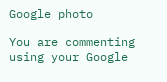Google photo

You are commenting using your Google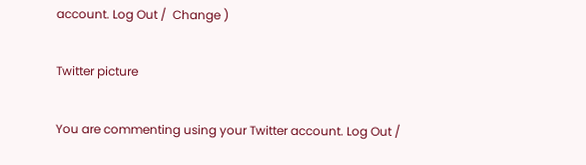account. Log Out /  Change )

Twitter picture

You are commenting using your Twitter account. Log Out /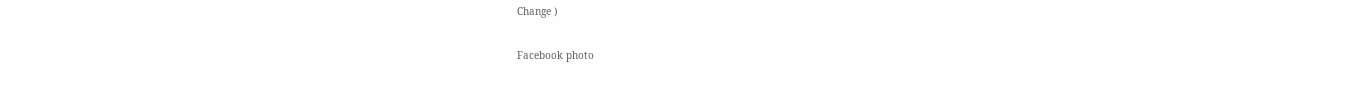Change )

Facebook photo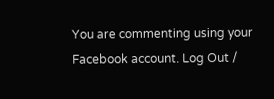You are commenting using your Facebook account. Log Out /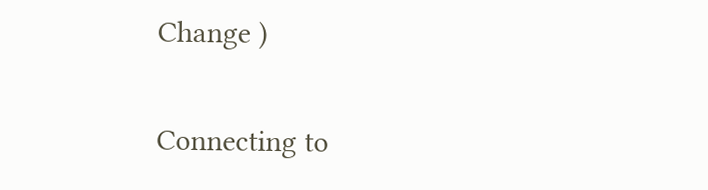Change )

Connecting to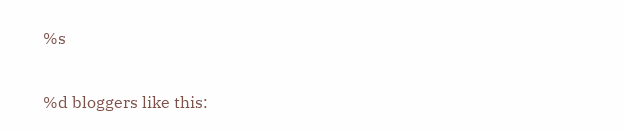%s

%d bloggers like this: